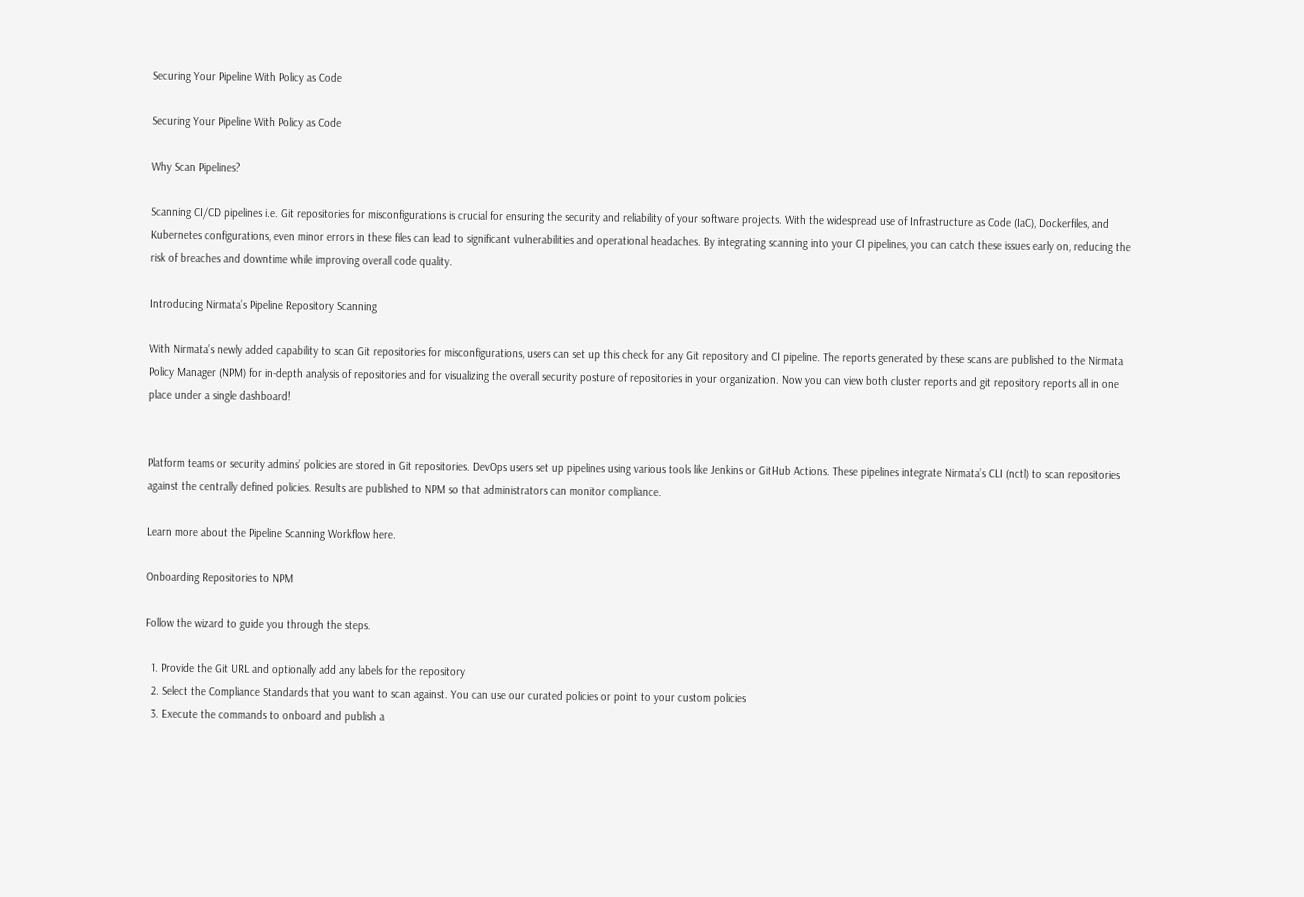Securing Your Pipeline With Policy as Code

Securing Your Pipeline With Policy as Code

Why Scan Pipelines?

Scanning CI/CD pipelines i.e. Git repositories for misconfigurations is crucial for ensuring the security and reliability of your software projects. With the widespread use of Infrastructure as Code (IaC), Dockerfiles, and Kubernetes configurations, even minor errors in these files can lead to significant vulnerabilities and operational headaches. By integrating scanning into your CI pipelines, you can catch these issues early on, reducing the risk of breaches and downtime while improving overall code quality.

Introducing Nirmata’s Pipeline Repository Scanning

With Nirmata’s newly added capability to scan Git repositories for misconfigurations, users can set up this check for any Git repository and CI pipeline. The reports generated by these scans are published to the Nirmata Policy Manager (NPM) for in-depth analysis of repositories and for visualizing the overall security posture of repositories in your organization. Now you can view both cluster reports and git repository reports all in one place under a single dashboard!


Platform teams or security admins’ policies are stored in Git repositories. DevOps users set up pipelines using various tools like Jenkins or GitHub Actions. These pipelines integrate Nirmata’s CLI (nctl) to scan repositories against the centrally defined policies. Results are published to NPM so that administrators can monitor compliance.

Learn more about the Pipeline Scanning Workflow here.

Onboarding Repositories to NPM

Follow the wizard to guide you through the steps.

  1. Provide the Git URL and optionally add any labels for the repository
  2. Select the Compliance Standards that you want to scan against. You can use our curated policies or point to your custom policies
  3. Execute the commands to onboard and publish a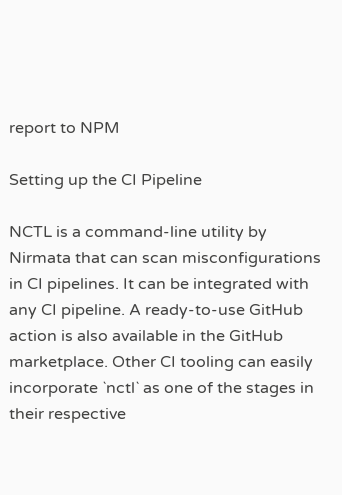report to NPM

Setting up the CI Pipeline

NCTL is a command-line utility by Nirmata that can scan misconfigurations in CI pipelines. It can be integrated with any CI pipeline. A ready-to-use GitHub action is also available in the GitHub marketplace. Other CI tooling can easily incorporate `nctl` as one of the stages in their respective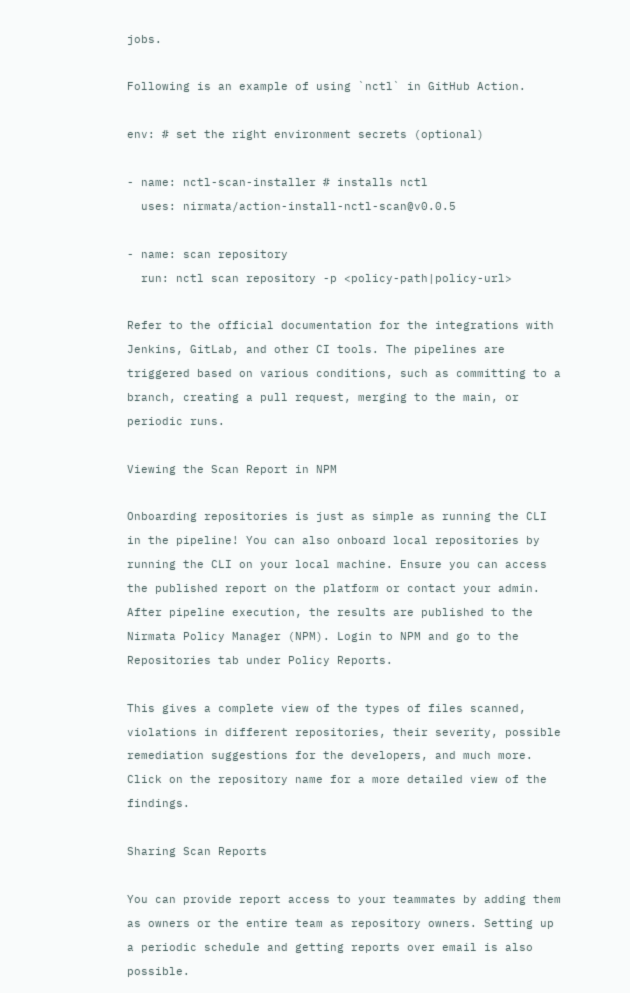jobs.

Following is an example of using `nctl` in GitHub Action.

env: # set the right environment secrets (optional)

- name: nctl-scan-installer # installs nctl
  uses: nirmata/action-install-nctl-scan@v0.0.5

- name: scan repository
  run: nctl scan repository -p <policy-path|policy-url>

Refer to the official documentation for the integrations with Jenkins, GitLab, and other CI tools. The pipelines are triggered based on various conditions, such as committing to a branch, creating a pull request, merging to the main, or periodic runs.

Viewing the Scan Report in NPM

Onboarding repositories is just as simple as running the CLI in the pipeline! You can also onboard local repositories by running the CLI on your local machine. Ensure you can access the published report on the platform or contact your admin. After pipeline execution, the results are published to the Nirmata Policy Manager (NPM). Login to NPM and go to the Repositories tab under Policy Reports.

This gives a complete view of the types of files scanned, violations in different repositories, their severity, possible remediation suggestions for the developers, and much more. Click on the repository name for a more detailed view of the findings.

Sharing Scan Reports

You can provide report access to your teammates by adding them as owners or the entire team as repository owners. Setting up a periodic schedule and getting reports over email is also possible.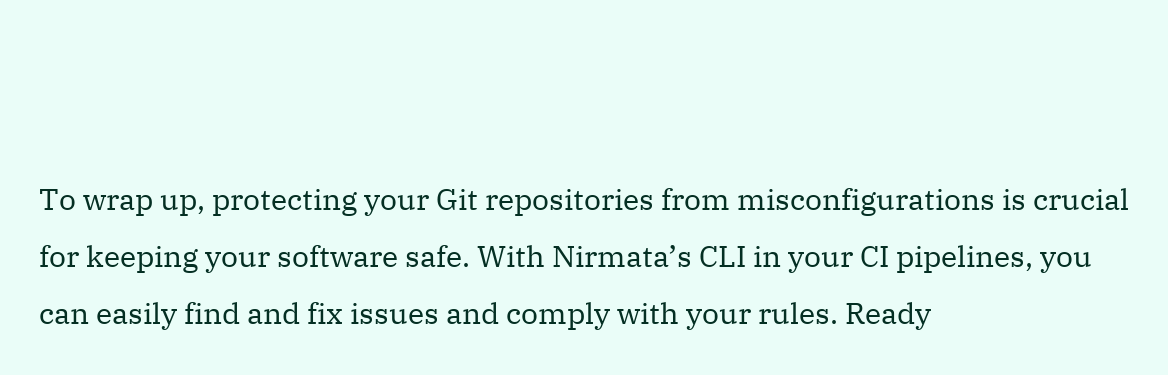To wrap up, protecting your Git repositories from misconfigurations is crucial for keeping your software safe. With Nirmata’s CLI in your CI pipelines, you can easily find and fix issues and comply with your rules. Ready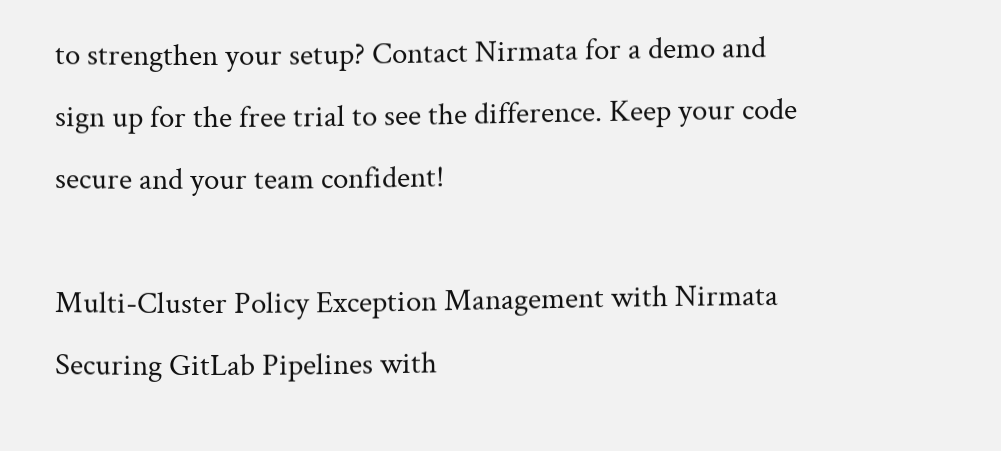to strengthen your setup? Contact Nirmata for a demo and sign up for the free trial to see the difference. Keep your code secure and your team confident!

Multi-Cluster Policy Exception Management with Nirmata
Securing GitLab Pipelines with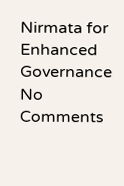Nirmata for Enhanced Governance
No Comments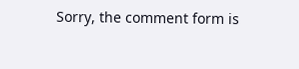Sorry, the comment form is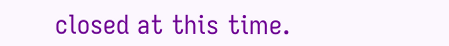closed at this time.